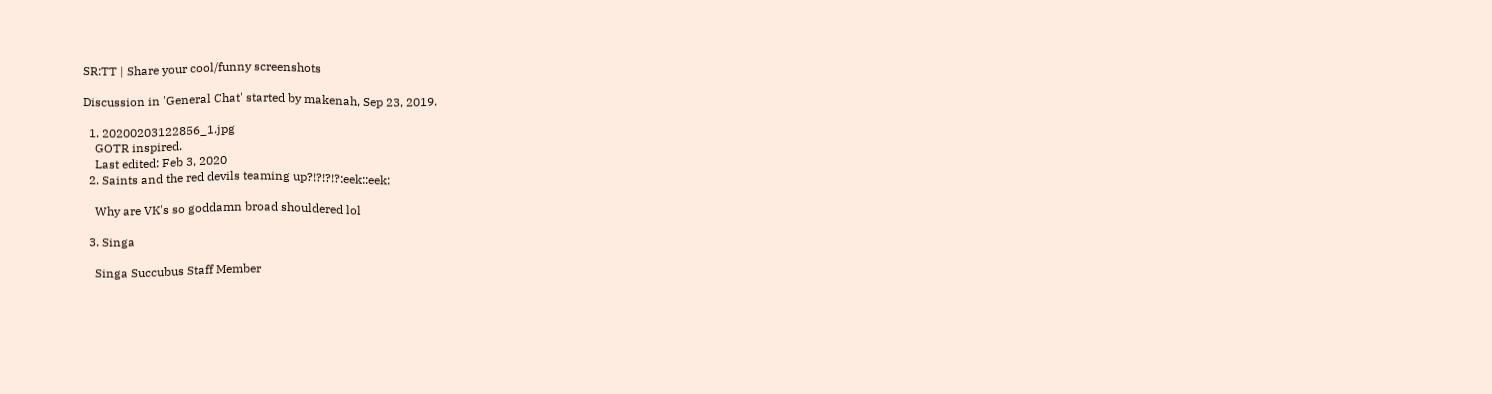SR:TT | Share your cool/funny screenshots

Discussion in 'General Chat' started by makenah, Sep 23, 2019.

  1. 20200203122856_1.jpg
    GOTR inspired.
    Last edited: Feb 3, 2020
  2. Saints and the red devils teaming up?!?!?!?:eek::eek:

    Why are VK's so goddamn broad shouldered lol

  3. Singa

    Singa Succubus Staff Member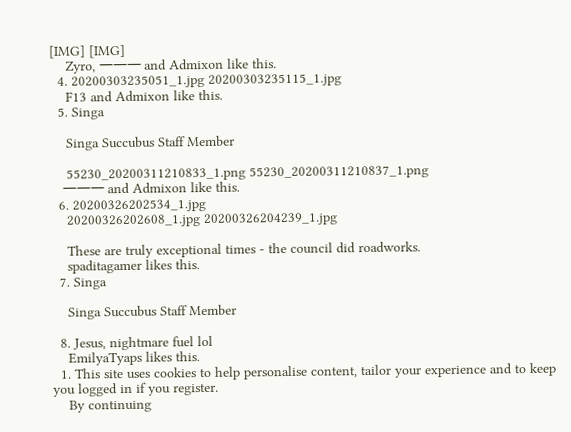[IMG] [IMG]
    Zyro, 一一一 and Admixon like this.
  4. 20200303235051_1.jpg 20200303235115_1.jpg
    F13 and Admixon like this.
  5. Singa

    Singa Succubus Staff Member

    55230_20200311210833_1.png 55230_20200311210837_1.png
    一一一 and Admixon like this.
  6. 20200326202534_1.jpg
    20200326202608_1.jpg 20200326204239_1.jpg

    These are truly exceptional times - the council did roadworks.
    spaditagamer likes this.
  7. Singa

    Singa Succubus Staff Member

  8. Jesus, nightmare fuel lol
    EmilyaTyaps likes this.
  1. This site uses cookies to help personalise content, tailor your experience and to keep you logged in if you register.
    By continuing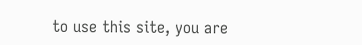to use this site, you are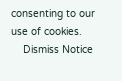consenting to our use of cookies.
    Dismiss Notice